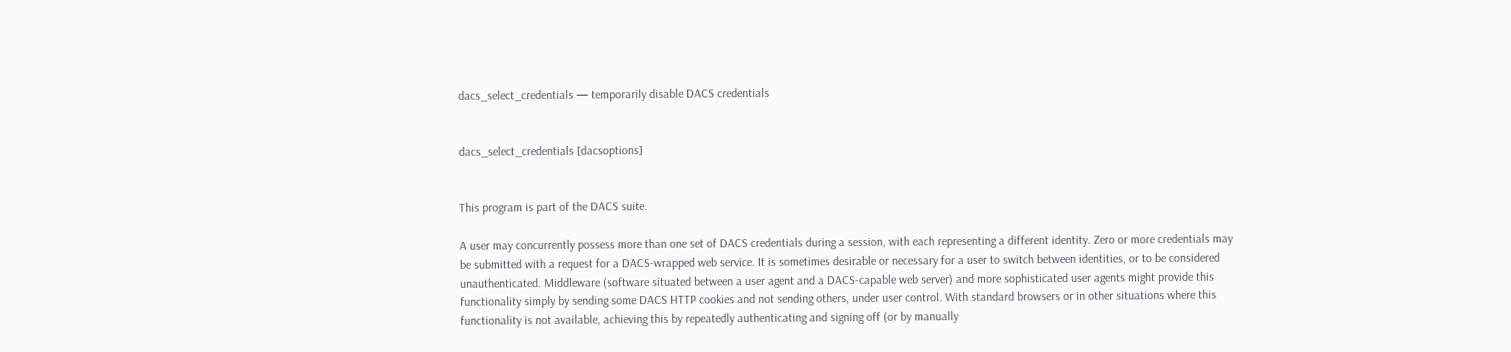dacs_select_credentials — temporarily disable DACS credentials


dacs_select_credentials [dacsoptions]


This program is part of the DACS suite.

A user may concurrently possess more than one set of DACS credentials during a session, with each representing a different identity. Zero or more credentials may be submitted with a request for a DACS-wrapped web service. It is sometimes desirable or necessary for a user to switch between identities, or to be considered unauthenticated. Middleware (software situated between a user agent and a DACS-capable web server) and more sophisticated user agents might provide this functionality simply by sending some DACS HTTP cookies and not sending others, under user control. With standard browsers or in other situations where this functionality is not available, achieving this by repeatedly authenticating and signing off (or by manually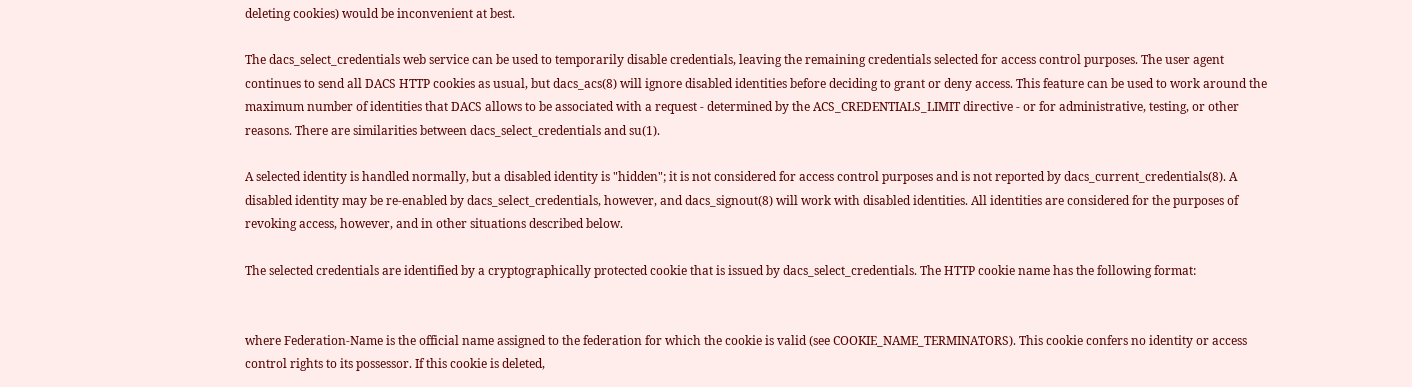deleting cookies) would be inconvenient at best.

The dacs_select_credentials web service can be used to temporarily disable credentials, leaving the remaining credentials selected for access control purposes. The user agent continues to send all DACS HTTP cookies as usual, but dacs_acs(8) will ignore disabled identities before deciding to grant or deny access. This feature can be used to work around the maximum number of identities that DACS allows to be associated with a request - determined by the ACS_CREDENTIALS_LIMIT directive - or for administrative, testing, or other reasons. There are similarities between dacs_select_credentials and su(1).

A selected identity is handled normally, but a disabled identity is "hidden"; it is not considered for access control purposes and is not reported by dacs_current_credentials(8). A disabled identity may be re-enabled by dacs_select_credentials, however, and dacs_signout(8) will work with disabled identities. All identities are considered for the purposes of revoking access, however, and in other situations described below.

The selected credentials are identified by a cryptographically protected cookie that is issued by dacs_select_credentials. The HTTP cookie name has the following format:


where Federation-Name is the official name assigned to the federation for which the cookie is valid (see COOKIE_NAME_TERMINATORS). This cookie confers no identity or access control rights to its possessor. If this cookie is deleted,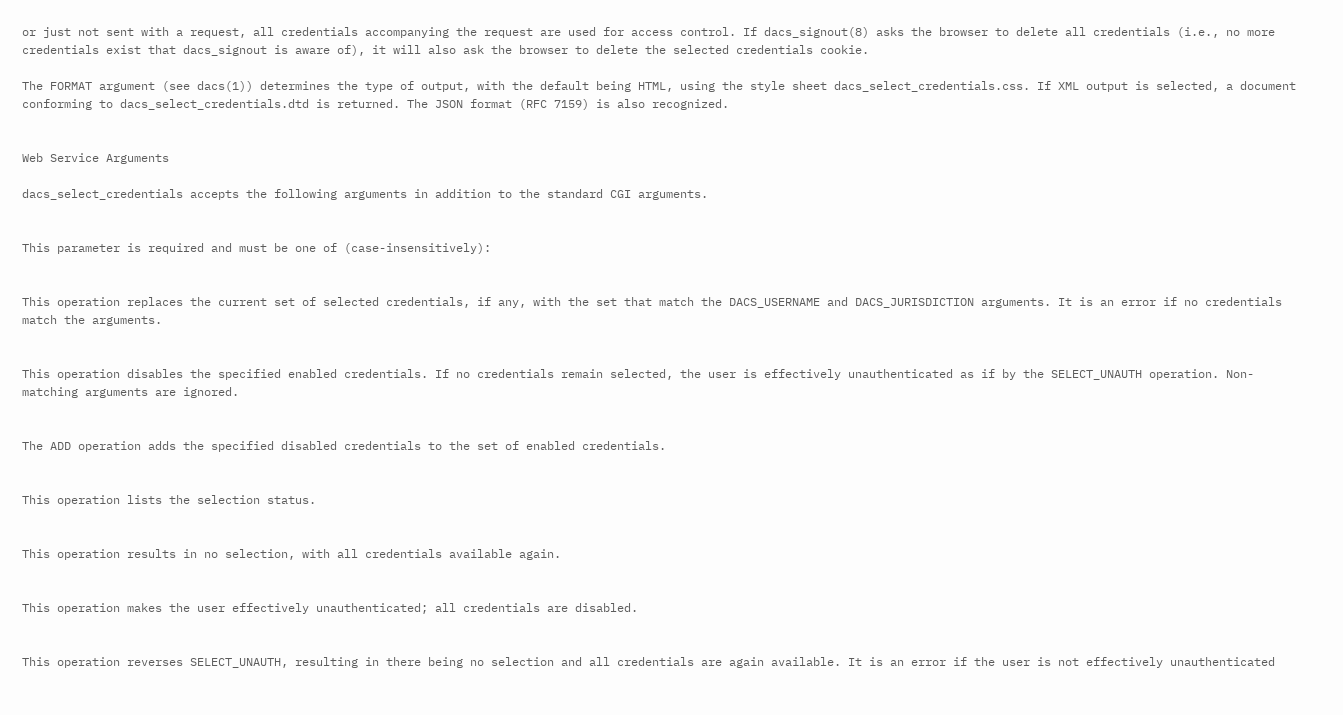or just not sent with a request, all credentials accompanying the request are used for access control. If dacs_signout(8) asks the browser to delete all credentials (i.e., no more credentials exist that dacs_signout is aware of), it will also ask the browser to delete the selected credentials cookie.

The FORMAT argument (see dacs(1)) determines the type of output, with the default being HTML, using the style sheet dacs_select_credentials.css. If XML output is selected, a document conforming to dacs_select_credentials.dtd is returned. The JSON format (RFC 7159) is also recognized.


Web Service Arguments

dacs_select_credentials accepts the following arguments in addition to the standard CGI arguments.


This parameter is required and must be one of (case-insensitively):


This operation replaces the current set of selected credentials, if any, with the set that match the DACS_USERNAME and DACS_JURISDICTION arguments. It is an error if no credentials match the arguments.


This operation disables the specified enabled credentials. If no credentials remain selected, the user is effectively unauthenticated as if by the SELECT_UNAUTH operation. Non-matching arguments are ignored.


The ADD operation adds the specified disabled credentials to the set of enabled credentials.


This operation lists the selection status.


This operation results in no selection, with all credentials available again.


This operation makes the user effectively unauthenticated; all credentials are disabled.


This operation reverses SELECT_UNAUTH, resulting in there being no selection and all credentials are again available. It is an error if the user is not effectively unauthenticated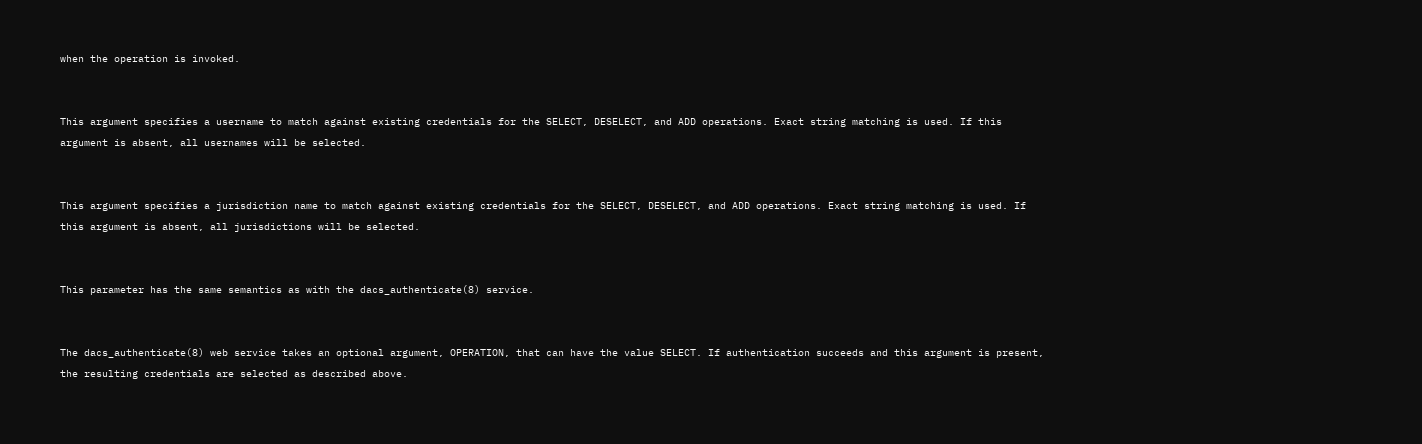when the operation is invoked.


This argument specifies a username to match against existing credentials for the SELECT, DESELECT, and ADD operations. Exact string matching is used. If this argument is absent, all usernames will be selected.


This argument specifies a jurisdiction name to match against existing credentials for the SELECT, DESELECT, and ADD operations. Exact string matching is used. If this argument is absent, all jurisdictions will be selected.


This parameter has the same semantics as with the dacs_authenticate(8) service.


The dacs_authenticate(8) web service takes an optional argument, OPERATION, that can have the value SELECT. If authentication succeeds and this argument is present, the resulting credentials are selected as described above.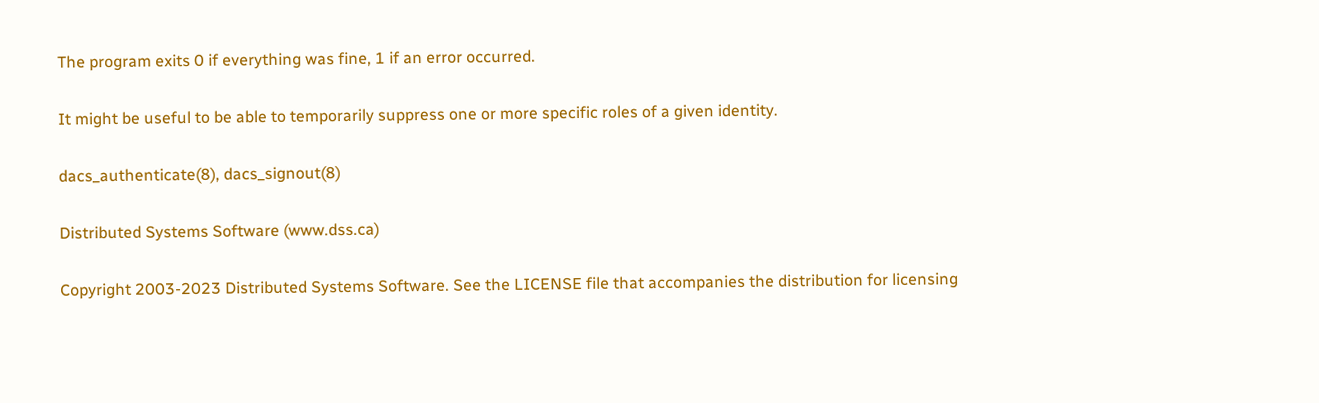The program exits 0 if everything was fine, 1 if an error occurred.


It might be useful to be able to temporarily suppress one or more specific roles of a given identity.


dacs_authenticate(8), dacs_signout(8)


Distributed Systems Software (www.dss.ca)


Copyright 2003-2023 Distributed Systems Software. See the LICENSE file that accompanies the distribution for licensing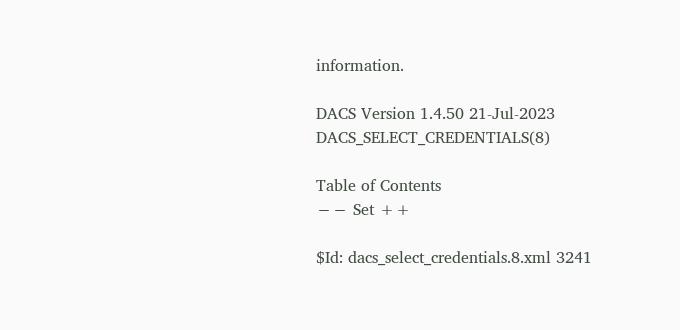information.

DACS Version 1.4.50 21-Jul-2023 DACS_SELECT_CREDENTIALS(8)

Table of Contents
−− Set ++

$Id: dacs_select_credentials.8.xml 3241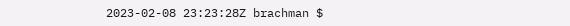2023-02-08 23:23:28Z brachman $